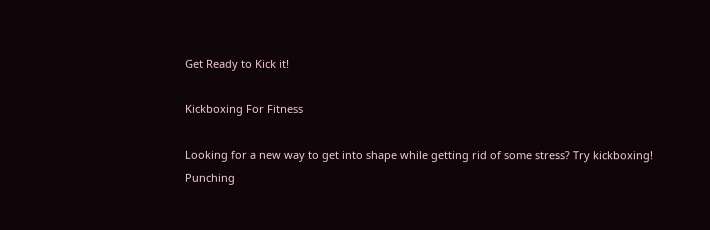Get Ready to Kick it!

Kickboxing For Fitness

Looking for a new way to get into shape while getting rid of some stress? Try kickboxing!
Punching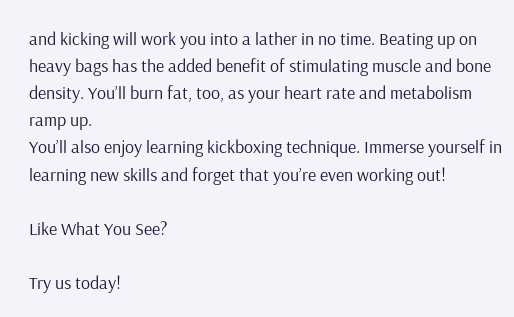and kicking will work you into a lather in no time. Beating up on heavy bags has the added benefit of stimulating muscle and bone density. You’ll burn fat, too, as your heart rate and metabolism ramp up.
You’ll also enjoy learning kickboxing technique. Immerse yourself in learning new skills and forget that you’re even working out!

Like What You See?

Try us today!